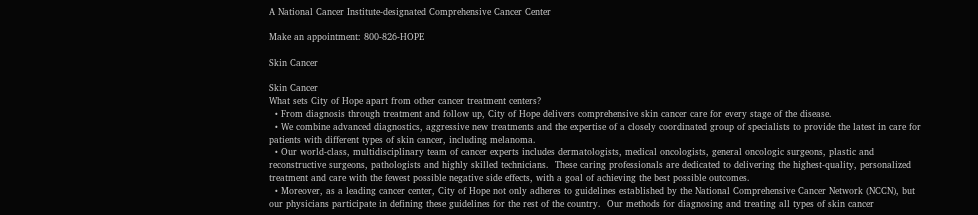A National Cancer Institute-designated Comprehensive Cancer Center

Make an appointment: 800-826-HOPE

Skin Cancer

Skin Cancer
What sets City of Hope apart from other cancer treatment centers?
  • From diagnosis through treatment and follow up, City of Hope delivers comprehensive skin cancer care for every stage of the disease.
  • We combine advanced diagnostics, aggressive new treatments and the expertise of a closely coordinated group of specialists to provide the latest in care for patients with different types of skin cancer, including melanoma.
  • Our world-class, multidisciplinary team of cancer experts includes dermatologists, medical oncologists, general oncologic surgeons, plastic and reconstructive surgeons, pathologists and highly skilled technicians.  These caring professionals are dedicated to delivering the highest-quality, personalized treatment and care with the fewest possible negative side effects, with a goal of achieving the best possible outcomes.
  • Moreover, as a leading cancer center, City of Hope not only adheres to guidelines established by the National Comprehensive Cancer Network (NCCN), but our physicians participate in defining these guidelines for the rest of the country.  Our methods for diagnosing and treating all types of skin cancer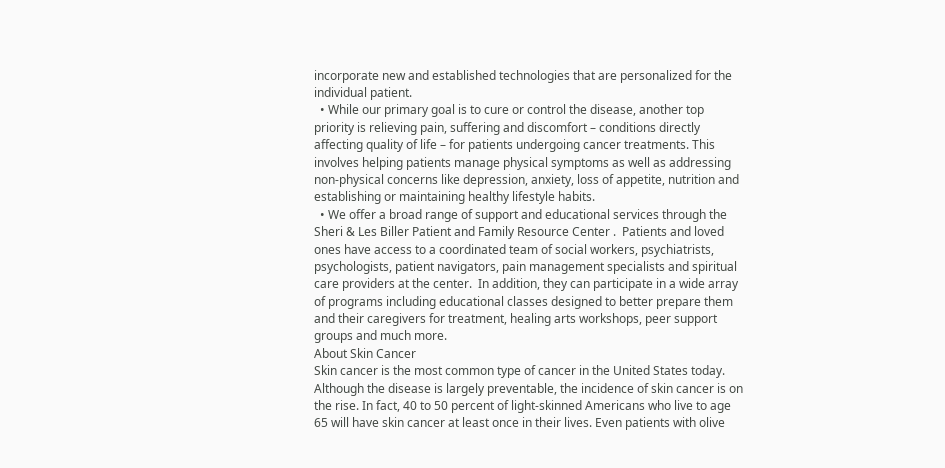incorporate new and established technologies that are personalized for the individual patient.
  • While our primary goal is to cure or control the disease, another top priority is relieving pain, suffering and discomfort – conditions directly affecting quality of life – for patients undergoing cancer treatments. This involves helping patients manage physical symptoms as well as addressing non-physical concerns like depression, anxiety, loss of appetite, nutrition and establishing or maintaining healthy lifestyle habits.
  • We offer a broad range of support and educational services through the Sheri & Les Biller Patient and Family Resource Center .  Patients and loved ones have access to a coordinated team of social workers, psychiatrists, psychologists, patient navigators, pain management specialists and spiritual care providers at the center.  In addition, they can participate in a wide array of programs including educational classes designed to better prepare them and their caregivers for treatment, healing arts workshops, peer support groups and much more.
About Skin Cancer
Skin cancer is the most common type of cancer in the United States today. Although the disease is largely preventable, the incidence of skin cancer is on the rise. In fact, 40 to 50 percent of light-skinned Americans who live to age 65 will have skin cancer at least once in their lives. Even patients with olive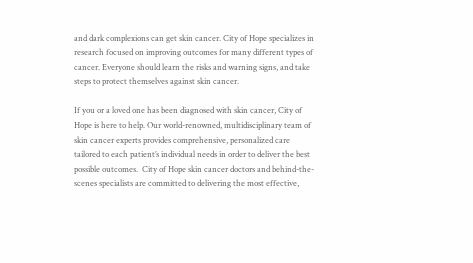and dark complexions can get skin cancer. City of Hope specializes in research focused on improving outcomes for many different types of cancer. Everyone should learn the risks and warning signs, and take steps to protect themselves against skin cancer.

If you or a loved one has been diagnosed with skin cancer, City of Hope is here to help. Our world-renowned, multidisciplinary team of skin cancer experts provides comprehensive, personalized care tailored to each patient’s individual needs in order to deliver the best possible outcomes.  City of Hope skin cancer doctors and behind-the-scenes specialists are committed to delivering the most effective,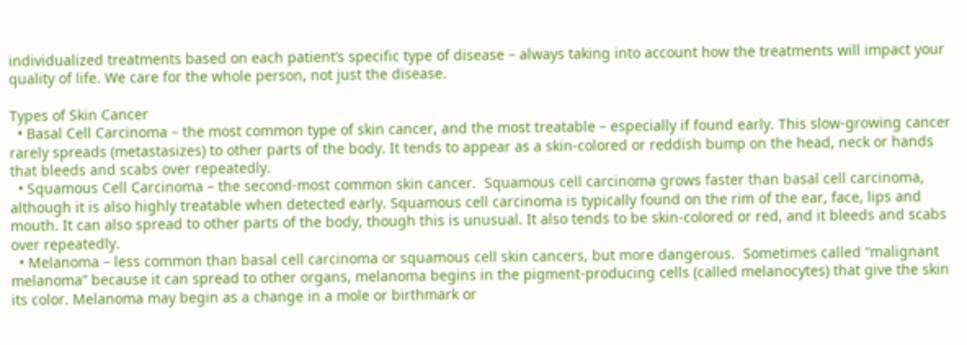individualized treatments based on each patient’s specific type of disease – always taking into account how the treatments will impact your quality of life. We care for the whole person, not just the disease.

Types of Skin Cancer
  • Basal Cell Carcinoma – the most common type of skin cancer, and the most treatable – especially if found early. This slow-growing cancer rarely spreads (metastasizes) to other parts of the body. It tends to appear as a skin-colored or reddish bump on the head, neck or hands that bleeds and scabs over repeatedly.
  • Squamous Cell Carcinoma – the second-most common skin cancer.  Squamous cell carcinoma grows faster than basal cell carcinoma, although it is also highly treatable when detected early. Squamous cell carcinoma is typically found on the rim of the ear, face, lips and mouth. It can also spread to other parts of the body, though this is unusual. It also tends to be skin-colored or red, and it bleeds and scabs over repeatedly.
  • Melanoma – less common than basal cell carcinoma or squamous cell skin cancers, but more dangerous.  Sometimes called “malignant melanoma” because it can spread to other organs, melanoma begins in the pigment-producing cells (called melanocytes) that give the skin its color. Melanoma may begin as a change in a mole or birthmark or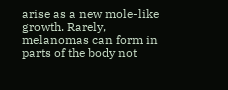arise as a new mole-like growth. Rarely, melanomas can form in parts of the body not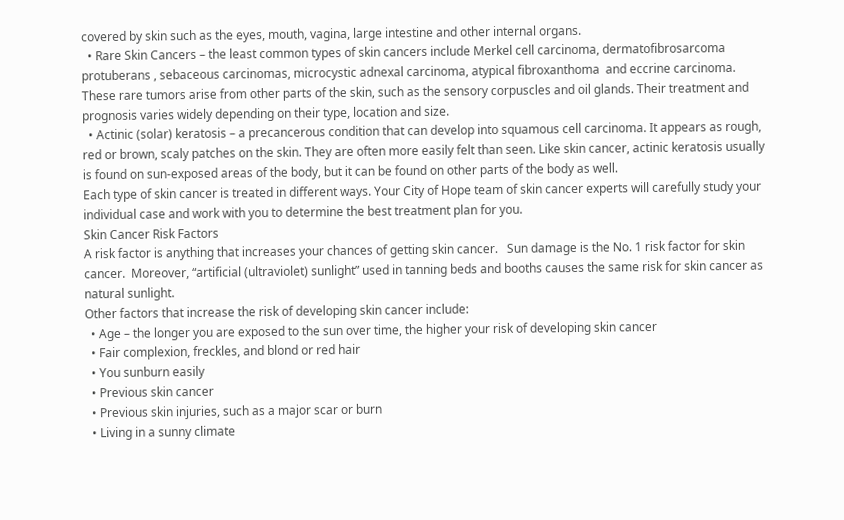covered by skin such as the eyes, mouth, vagina, large intestine and other internal organs.
  • Rare Skin Cancers – the least common types of skin cancers include Merkel cell carcinoma, dermatofibrosarcoma protuberans , sebaceous carcinomas, microcystic adnexal carcinoma, atypical fibroxanthoma  and eccrine carcinoma. These rare tumors arise from other parts of the skin, such as the sensory corpuscles and oil glands. Their treatment and prognosis varies widely depending on their type, location and size.
  • Actinic (solar) keratosis – a precancerous condition that can develop into squamous cell carcinoma. It appears as rough, red or brown, scaly patches on the skin. They are often more easily felt than seen. Like skin cancer, actinic keratosis usually is found on sun-exposed areas of the body, but it can be found on other parts of the body as well.
Each type of skin cancer is treated in different ways. Your City of Hope team of skin cancer experts will carefully study your individual case and work with you to determine the best treatment plan for you.
Skin Cancer Risk Factors
A risk factor is anything that increases your chances of getting skin cancer.   Sun damage is the No. 1 risk factor for skin cancer.  Moreover, “artificial (ultraviolet) sunlight” used in tanning beds and booths causes the same risk for skin cancer as natural sunlight.
Other factors that increase the risk of developing skin cancer include:
  • Age – the longer you are exposed to the sun over time, the higher your risk of developing skin cancer
  • Fair complexion, freckles, and blond or red hair
  • You sunburn easily
  • Previous skin cancer
  • Previous skin injuries, such as a major scar or burn
  • Living in a sunny climate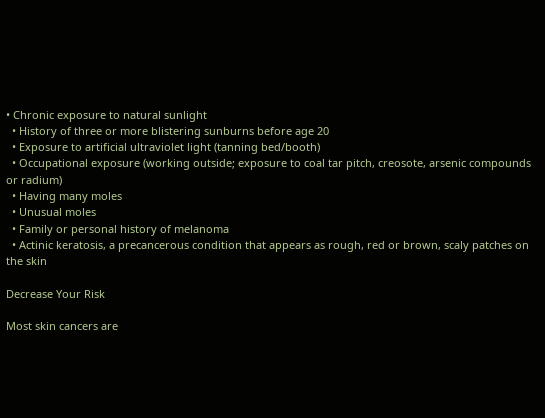• Chronic exposure to natural sunlight
  • History of three or more blistering sunburns before age 20
  • Exposure to artificial ultraviolet light (tanning bed/booth)
  • Occupational exposure (working outside; exposure to coal tar pitch, creosote, arsenic compounds or radium)
  • Having many moles
  • Unusual moles
  • Family or personal history of melanoma
  • Actinic keratosis, a precancerous condition that appears as rough, red or brown, scaly patches on the skin

Decrease Your Risk

Most skin cancers are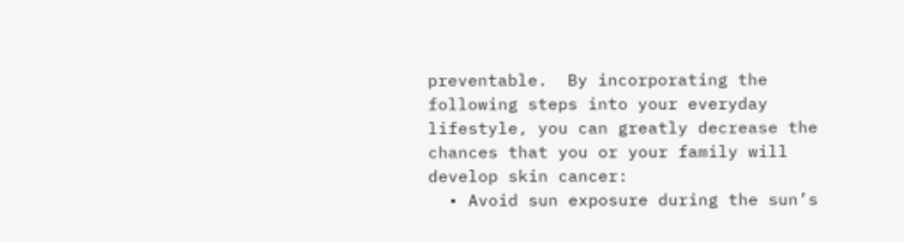preventable.  By incorporating the following steps into your everyday lifestyle, you can greatly decrease the chances that you or your family will develop skin cancer:
  • Avoid sun exposure during the sun’s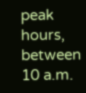peak hours, between 10 a.m.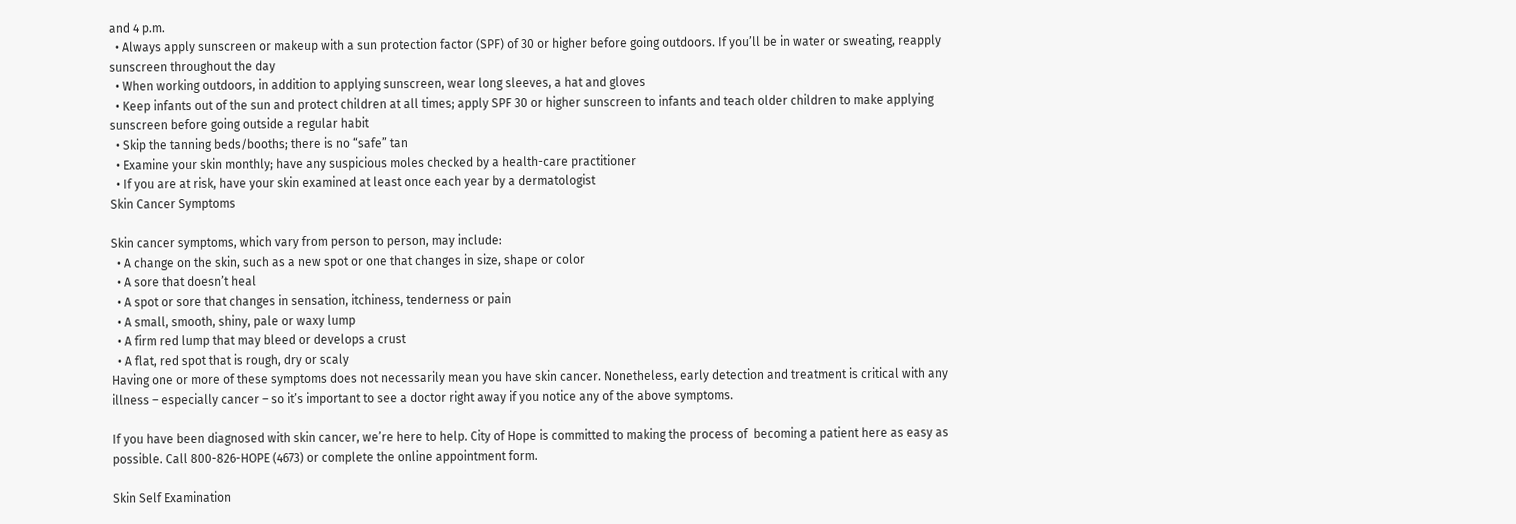and 4 p.m.
  • Always apply sunscreen or makeup with a sun protection factor (SPF) of 30 or higher before going outdoors. If you’ll be in water or sweating, reapply sunscreen throughout the day
  • When working outdoors, in addition to applying sunscreen, wear long sleeves, a hat and gloves
  • Keep infants out of the sun and protect children at all times; apply SPF 30 or higher sunscreen to infants and teach older children to make applying sunscreen before going outside a regular habit
  • Skip the tanning beds/booths; there is no “safe” tan
  • Examine your skin monthly; have any suspicious moles checked by a health-care practitioner
  • If you are at risk, have your skin examined at least once each year by a dermatologist
Skin Cancer Symptoms

Skin cancer symptoms, which vary from person to person, may include:
  • A change on the skin, such as a new spot or one that changes in size, shape or color
  • A sore that doesn’t heal
  • A spot or sore that changes in sensation, itchiness, tenderness or pain
  • A small, smooth, shiny, pale or waxy lump
  • A firm red lump that may bleed or develops a crust
  • A flat, red spot that is rough, dry or scaly
Having one or more of these symptoms does not necessarily mean you have skin cancer. Nonetheless, early detection and treatment is critical with any illness – especially cancer – so it’s important to see a doctor right away if you notice any of the above symptoms.

If you have been diagnosed with skin cancer, we’re here to help. City of Hope is committed to making the process of  becoming a patient here as easy as possible. Call 800-826-HOPE (4673) or complete the online appointment form.

Skin Self Examination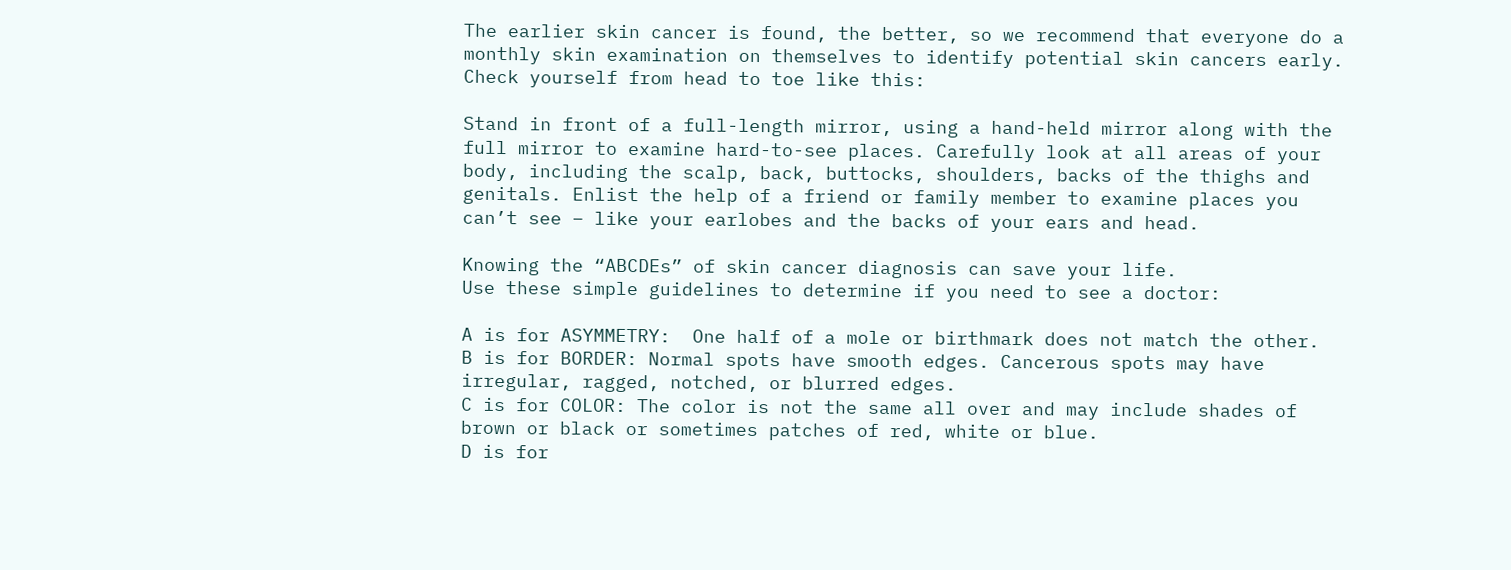The earlier skin cancer is found, the better, so we recommend that everyone do a monthly skin examination on themselves to identify potential skin cancers early.
Check yourself from head to toe like this:

Stand in front of a full-length mirror, using a hand-held mirror along with the full mirror to examine hard-to-see places. Carefully look at all areas of your body, including the scalp, back, buttocks, shoulders, backs of the thighs and genitals. Enlist the help of a friend or family member to examine places you can’t see – like your earlobes and the backs of your ears and head.

Knowing the “ABCDEs” of skin cancer diagnosis can save your life.
Use these simple guidelines to determine if you need to see a doctor:

A is for ASYMMETRY:  One half of a mole or birthmark does not match the other.
B is for BORDER: Normal spots have smooth edges. Cancerous spots may have irregular, ragged, notched, or blurred edges.
C is for COLOR: The color is not the same all over and may include shades of brown or black or sometimes patches of red, white or blue.
D is for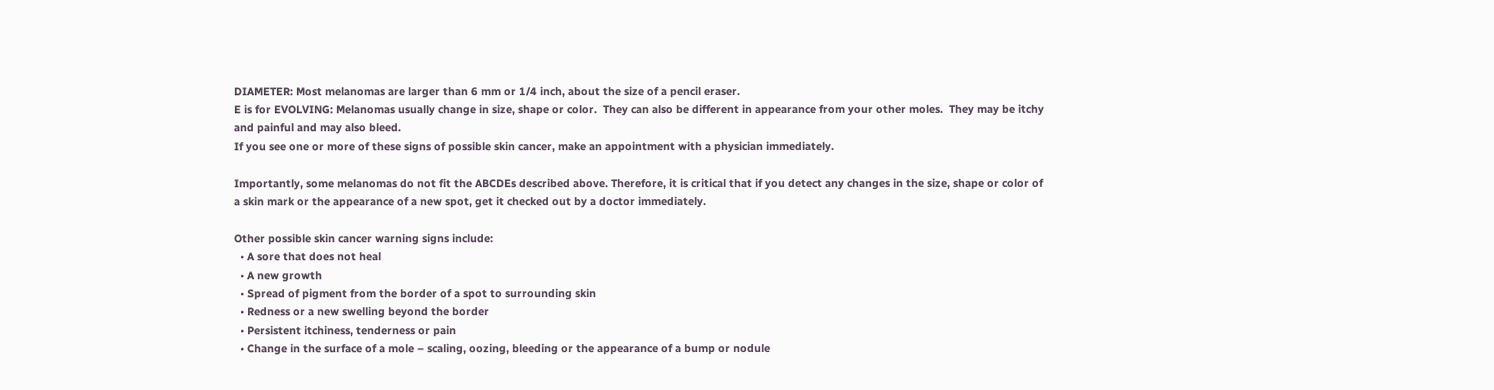DIAMETER: Most melanomas are larger than 6 mm or 1/4 inch, about the size of a pencil eraser.
E is for EVOLVING: Melanomas usually change in size, shape or color.  They can also be different in appearance from your other moles.  They may be itchy and painful and may also bleed.
If you see one or more of these signs of possible skin cancer, make an appointment with a physician immediately.

Importantly, some melanomas do not fit the ABCDEs described above. Therefore, it is critical that if you detect any changes in the size, shape or color of a skin mark or the appearance of a new spot, get it checked out by a doctor immediately.

Other possible skin cancer warning signs include:
  • A sore that does not heal
  • A new growth
  • Spread of pigment from the border of a spot to surrounding skin
  • Redness or a new swelling beyond the border
  • Persistent itchiness, tenderness or pain
  • Change in the surface of a mole – scaling, oozing, bleeding or the appearance of a bump or nodule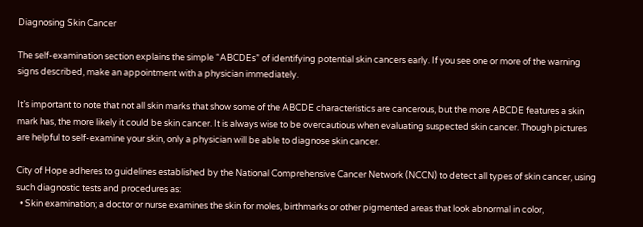Diagnosing Skin Cancer

The self-examination section explains the simple “ABCDEs” of identifying potential skin cancers early. If you see one or more of the warning signs described, make an appointment with a physician immediately.

It’s important to note that not all skin marks that show some of the ABCDE characteristics are cancerous, but the more ABCDE features a skin mark has, the more likely it could be skin cancer. It is always wise to be overcautious when evaluating suspected skin cancer. Though pictures are helpful to self-examine your skin, only a physician will be able to diagnose skin cancer.

City of Hope adheres to guidelines established by the National Comprehensive Cancer Network (NCCN) to detect all types of skin cancer, using such diagnostic tests and procedures as:
  • Skin examination; a doctor or nurse examines the skin for moles, birthmarks or other pigmented areas that look abnormal in color,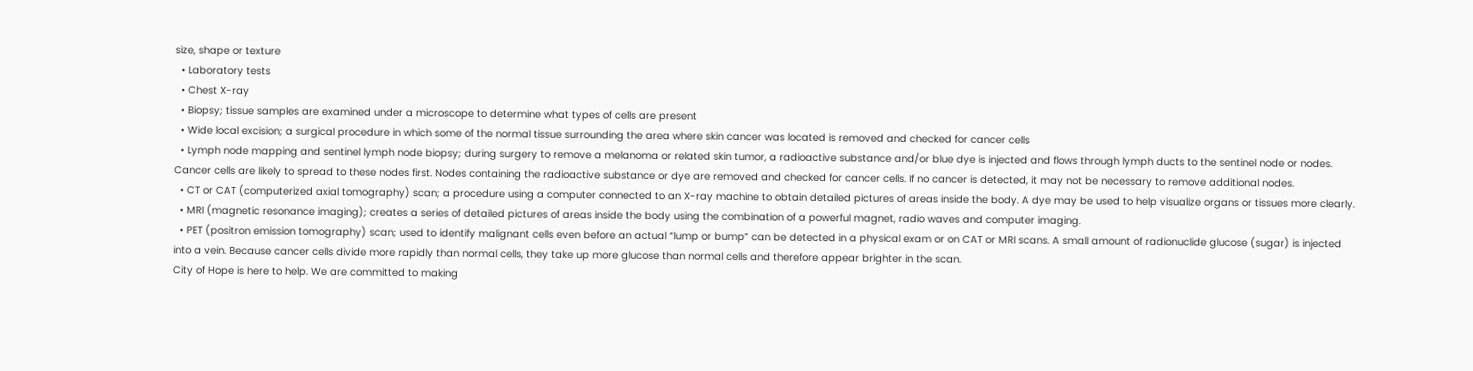size, shape or texture
  • Laboratory tests
  • Chest X-ray
  • Biopsy; tissue samples are examined under a microscope to determine what types of cells are present
  • Wide local excision; a surgical procedure in which some of the normal tissue surrounding the area where skin cancer was located is removed and checked for cancer cells
  • Lymph node mapping and sentinel lymph node biopsy; during surgery to remove a melanoma or related skin tumor, a radioactive substance and/or blue dye is injected and flows through lymph ducts to the sentinel node or nodes. Cancer cells are likely to spread to these nodes first. Nodes containing the radioactive substance or dye are removed and checked for cancer cells. If no cancer is detected, it may not be necessary to remove additional nodes.
  • CT or CAT (computerized axial tomography) scan; a procedure using a computer connected to an X-ray machine to obtain detailed pictures of areas inside the body. A dye may be used to help visualize organs or tissues more clearly.
  • MRI (magnetic resonance imaging); creates a series of detailed pictures of areas inside the body using the combination of a powerful magnet, radio waves and computer imaging.
  • PET (positron emission tomography) scan; used to identify malignant cells even before an actual “lump or bump” can be detected in a physical exam or on CAT or MRI scans. A small amount of radionuclide glucose (sugar) is injected into a vein. Because cancer cells divide more rapidly than normal cells, they take up more glucose than normal cells and therefore appear brighter in the scan.
City of Hope is here to help. We are committed to making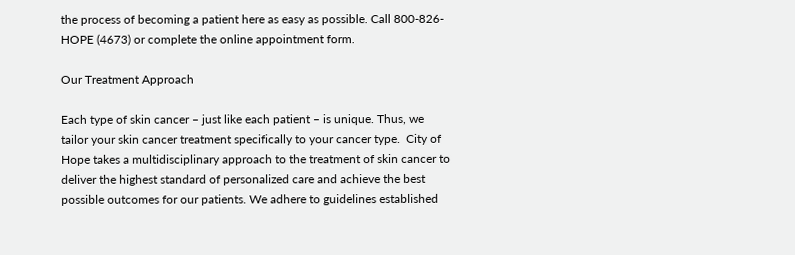the process of becoming a patient here as easy as possible. Call 800-826-HOPE (4673) or complete the online appointment form.

Our Treatment Approach

Each type of skin cancer – just like each patient – is unique. Thus, we tailor your skin cancer treatment specifically to your cancer type.  City of Hope takes a multidisciplinary approach to the treatment of skin cancer to deliver the highest standard of personalized care and achieve the best possible outcomes for our patients. We adhere to guidelines established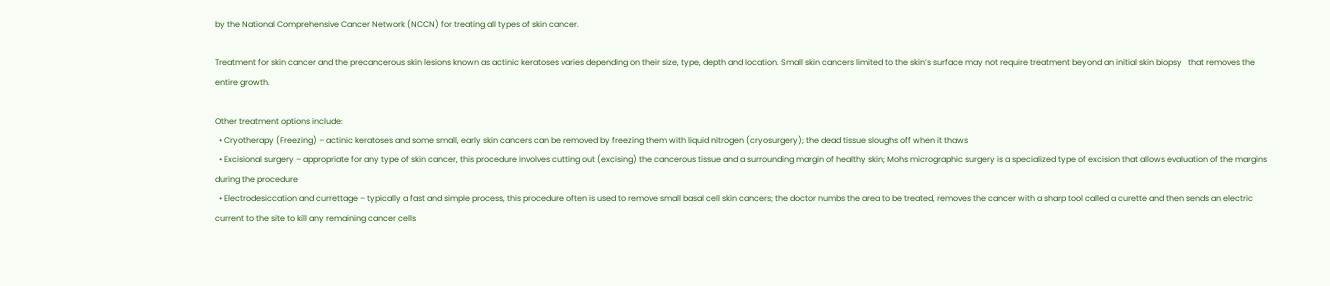by the National Comprehensive Cancer Network (NCCN) for treating all types of skin cancer.

Treatment for skin cancer and the precancerous skin lesions known as actinic keratoses varies depending on their size, type, depth and location. Small skin cancers limited to the skin’s surface may not require treatment beyond an initial skin biopsy   that removes the entire growth.

Other treatment options include:
  • Cryotherapy (Freezing) – actinic keratoses and some small, early skin cancers can be removed by freezing them with liquid nitrogen (cryosurgery); the dead tissue sloughs off when it thaws
  • Excisional surgery – appropriate for any type of skin cancer, this procedure involves cutting out (excising) the cancerous tissue and a surrounding margin of healthy skin; Mohs micrographic surgery is a specialized type of excision that allows evaluation of the margins during the procedure
  • Electrodesiccation and currettage – typically a fast and simple process, this procedure often is used to remove small basal cell skin cancers; the doctor numbs the area to be treated, removes the cancer with a sharp tool called a curette and then sends an electric current to the site to kill any remaining cancer cells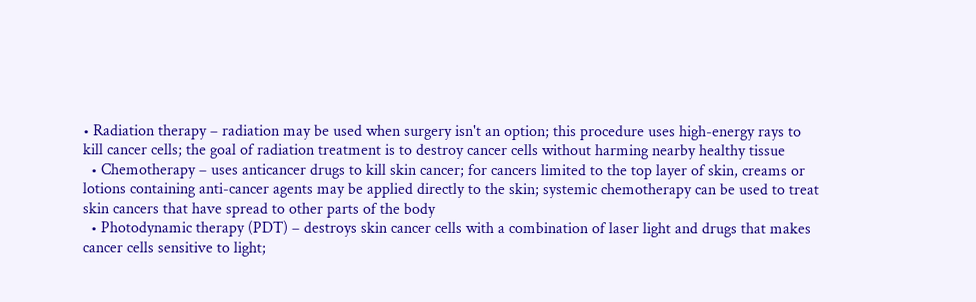• Radiation therapy – radiation may be used when surgery isn't an option; this procedure uses high-energy rays to kill cancer cells; the goal of radiation treatment is to destroy cancer cells without harming nearby healthy tissue
  • Chemotherapy – uses anticancer drugs to kill skin cancer; for cancers limited to the top layer of skin, creams or lotions containing anti-cancer agents may be applied directly to the skin; systemic chemotherapy can be used to treat skin cancers that have spread to other parts of the body
  • Photodynamic therapy (PDT) – destroys skin cancer cells with a combination of laser light and drugs that makes cancer cells sensitive to light;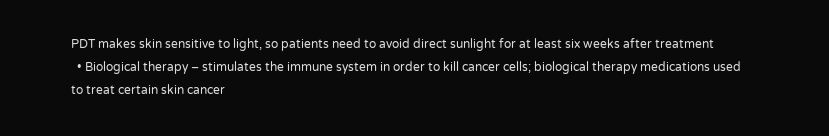PDT makes skin sensitive to light, so patients need to avoid direct sunlight for at least six weeks after treatment
  • Biological therapy – stimulates the immune system in order to kill cancer cells; biological therapy medications used to treat certain skin cancer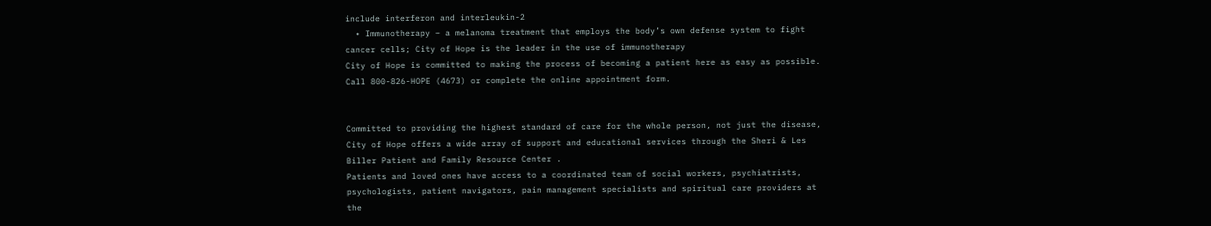include interferon and interleukin-2
  • Immunotherapy – a melanoma treatment that employs the body’s own defense system to fight cancer cells; City of Hope is the leader in the use of immunotherapy
City of Hope is committed to making the process of becoming a patient here as easy as possible. Call 800-826-HOPE (4673) or complete the online appointment form.


Committed to providing the highest standard of care for the whole person, not just the disease, City of Hope offers a wide array of support and educational services through the Sheri & Les Biller Patient and Family Resource Center .
Patients and loved ones have access to a coordinated team of social workers, psychiatrists, psychologists, patient navigators, pain management specialists and spiritual care providers at the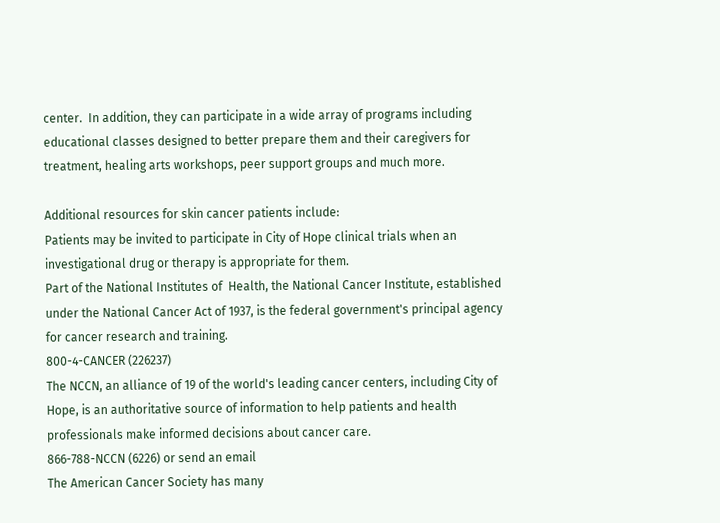center.  In addition, they can participate in a wide array of programs including educational classes designed to better prepare them and their caregivers for treatment, healing arts workshops, peer support groups and much more.

Additional resources for skin cancer patients include:
Patients may be invited to participate in City of Hope clinical trials when an investigational drug or therapy is appropriate for them.
Part of the National Institutes of  Health, the National Cancer Institute, established under the National Cancer Act of 1937, is the federal government's principal agency for cancer research and training.
800-4-CANCER (226237)
The NCCN, an alliance of 19 of the world's leading cancer centers, including City of Hope, is an authoritative source of information to help patients and health professionals make informed decisions about cancer care.
866-788-NCCN (6226) or send an email
The American Cancer Society has many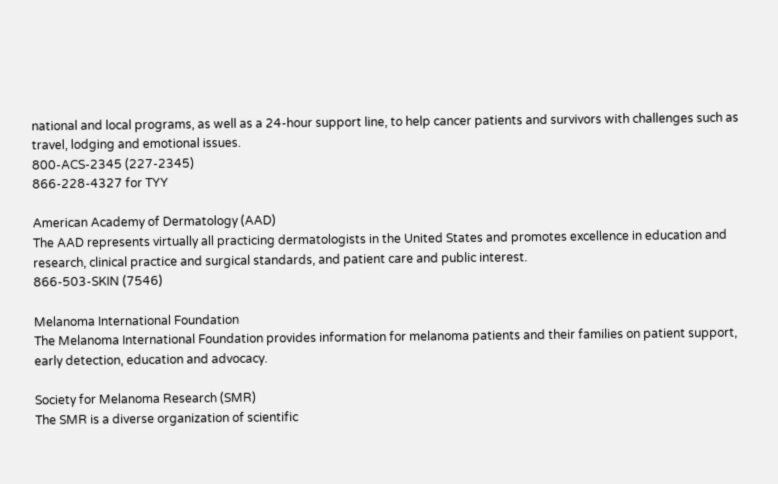national and local programs, as well as a 24-hour support line, to help cancer patients and survivors with challenges such as travel, lodging and emotional issues.
800-ACS-2345 (227-2345)
866-228-4327 for TYY

American Academy of Dermatology (AAD)
The AAD represents virtually all practicing dermatologists in the United States and promotes excellence in education and research, clinical practice and surgical standards, and patient care and public interest.
866-503-SKIN (7546)

Melanoma International Foundation
The Melanoma International Foundation provides information for melanoma patients and their families on patient support, early detection, education and advocacy.

Society for Melanoma Research (SMR)
The SMR is a diverse organization of scientific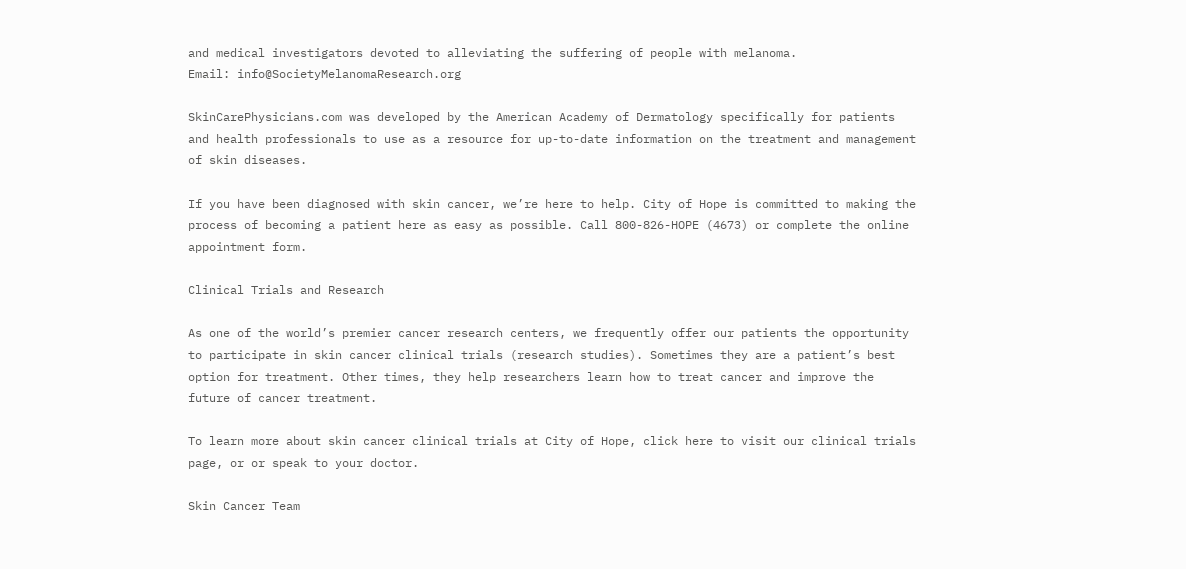and medical investigators devoted to alleviating the suffering of people with melanoma.
Email: info@SocietyMelanomaResearch.org

SkinCarePhysicians.com was developed by the American Academy of Dermatology specifically for patients and health professionals to use as a resource for up-to-date information on the treatment and management of skin diseases.

If you have been diagnosed with skin cancer, we’re here to help. City of Hope is committed to making the process of becoming a patient here as easy as possible. Call 800-826-HOPE (4673) or complete the online appointment form.

Clinical Trials and Research

As one of the world’s premier cancer research centers, we frequently offer our patients the opportunity to participate in skin cancer clinical trials (research studies). Sometimes they are a patient’s best option for treatment. Other times, they help researchers learn how to treat cancer and improve the future of cancer treatment.

To learn more about skin cancer clinical trials at City of Hope, click here to visit our clinical trials page, or or speak to your doctor.

Skin Cancer Team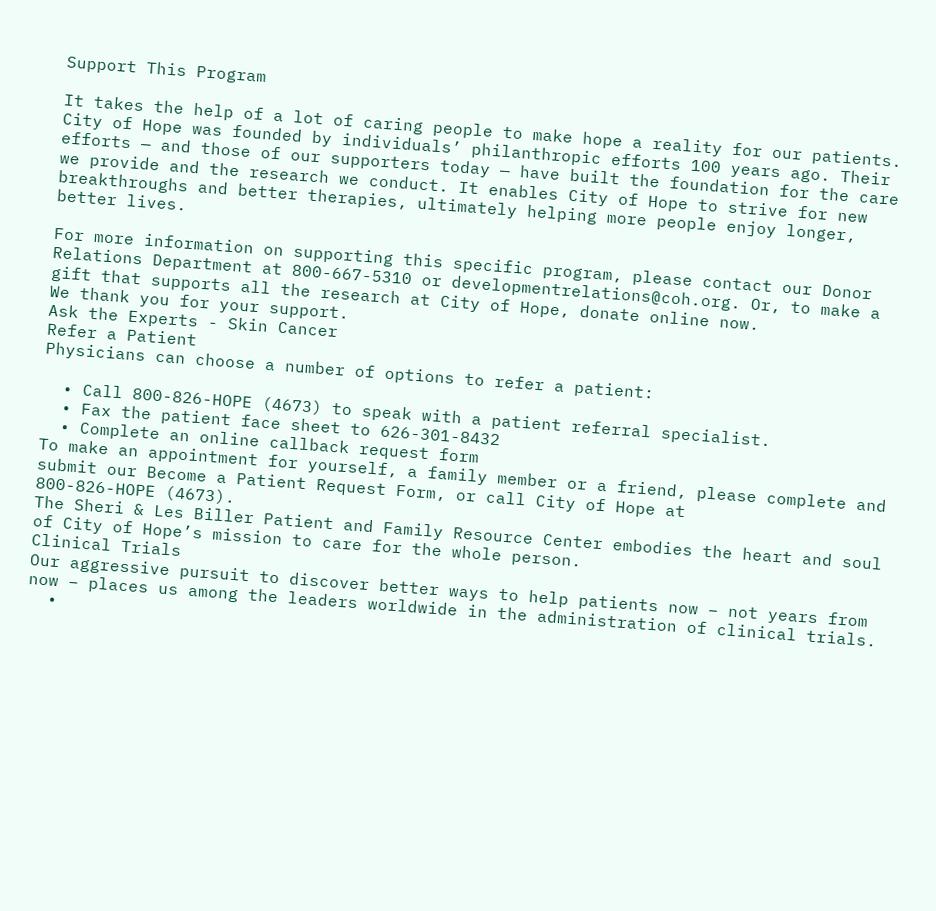Support This Program

It takes the help of a lot of caring people to make hope a reality for our patients.  City of Hope was founded by individuals’ philanthropic efforts 100 years ago. Their efforts — and those of our supporters today — have built the foundation for the care we provide and the research we conduct. It enables City of Hope to strive for new breakthroughs and better therapies, ultimately helping more people enjoy longer, better lives.

For more information on supporting this specific program, please contact our Donor Relations Department at 800-667-5310 or developmentrelations@coh.org. Or, to make a gift that supports all the research at City of Hope, donate online now.
We thank you for your support.
Ask the Experts - Skin Cancer
Refer a Patient
Physicians can choose a number of options to refer a patient:

  • Call 800-826-HOPE (4673) to speak with a patient referral specialist.
  • Fax the patient face sheet to 626-301-8432
  • Complete an online callback request form
To make an appointment for yourself, a family member or a friend, please complete and submit our Become a Patient Request Form, or call City of Hope at
800-826-HOPE (4673).
The Sheri & Les Biller Patient and Family Resource Center embodies the heart and soul of City of Hope’s mission to care for the whole person.
Clinical Trials
Our aggressive pursuit to discover better ways to help patients now – not years from now – places us among the leaders worldwide in the administration of clinical trials.
  •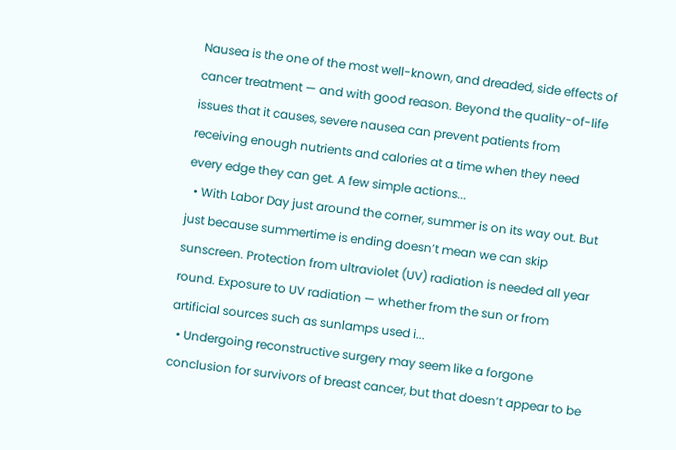Nausea is the one of the most well-known, and dreaded, side effects of cancer treatment — and with good reason. Beyond the quality-of-life issues that it causes, severe nausea can prevent patients from receiving enough nutrients and calories at a time when they need every edge they can get. A few simple actions...
  • With Labor Day just around the corner, summer is on its way out. But just because summertime is ending doesn’t mean we can skip sunscreen. Protection from ultraviolet (UV) radiation is needed all year round. Exposure to UV radiation — whether from the sun or from artificial sources such as sunlamps used i...
  • Undergoing reconstructive surgery may seem like a forgone conclusion for survivors of breast cancer, but that doesn’t appear to be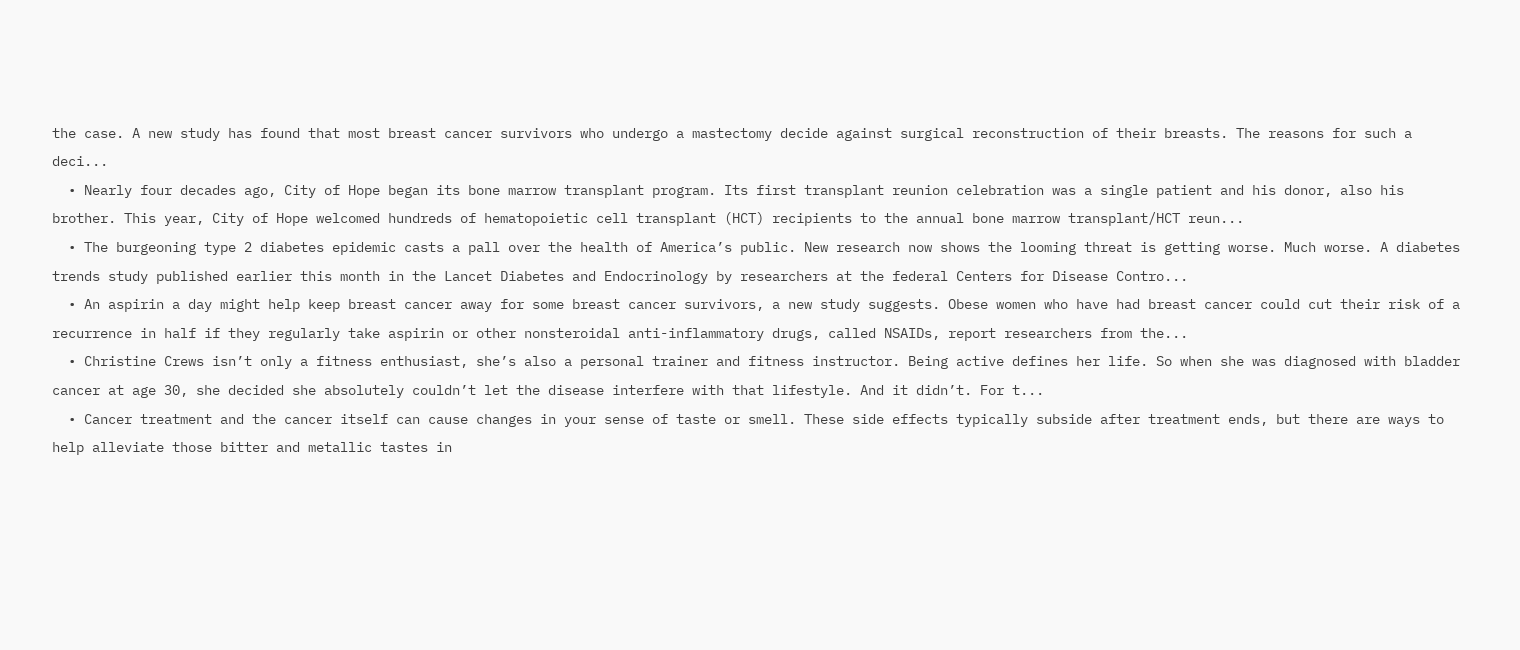the case. A new study has found that most breast cancer survivors who undergo a mastectomy decide against surgical reconstruction of their breasts. The reasons for such a deci...
  • Nearly four decades ago, City of Hope began its bone marrow transplant program. Its first transplant reunion celebration was a single patient and his donor, also his brother. This year, City of Hope welcomed hundreds of hematopoietic cell transplant (HCT) recipients to the annual bone marrow transplant/HCT reun...
  • The burgeoning type 2 diabetes epidemic casts a pall over the health of America’s public. New research now shows the looming threat is getting worse. Much worse. A diabetes trends study published earlier this month in the Lancet Diabetes and Endocrinology by researchers at the federal Centers for Disease Contro...
  • An aspirin a day might help keep breast cancer away for some breast cancer survivors, a new study suggests. Obese women who have had breast cancer could cut their risk of a recurrence in half if they regularly take aspirin or other nonsteroidal anti-inflammatory drugs, called NSAIDs, report researchers from the...
  • Christine Crews isn’t only a fitness enthusiast, she’s also a personal trainer and fitness instructor. Being active defines her life. So when she was diagnosed with bladder cancer at age 30, she decided she absolutely couldn’t let the disease interfere with that lifestyle. And it didn’t. For t...
  • Cancer treatment and the cancer itself can cause changes in your sense of taste or smell. These side effects typically subside after treatment ends, but there are ways to help alleviate those bitter and metallic tastes in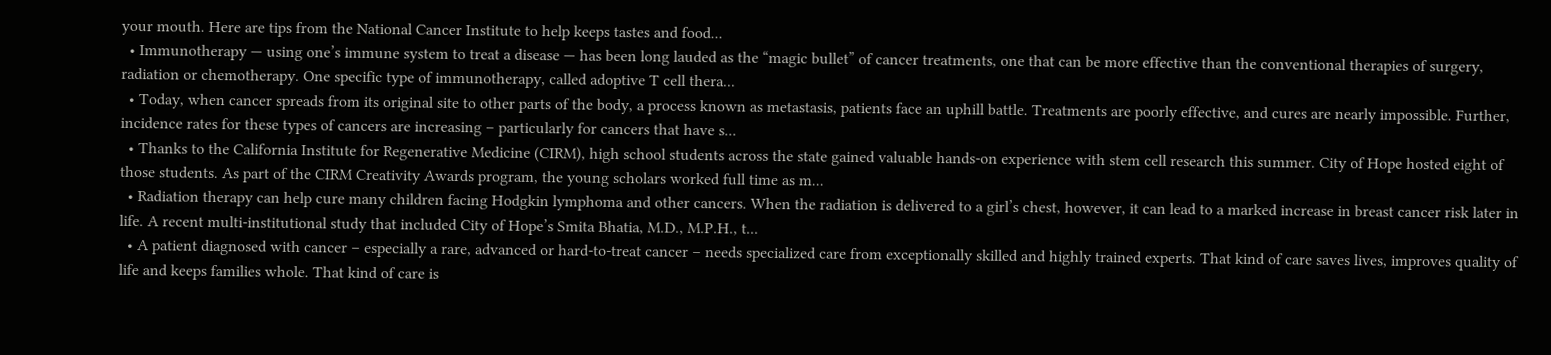your mouth. Here are tips from the National Cancer Institute to help keeps tastes and food...
  • Immunotherapy — using one’s immune system to treat a disease — has been long lauded as the “magic bullet” of cancer treatments, one that can be more effective than the conventional therapies of surgery, radiation or chemotherapy. One specific type of immunotherapy, called adoptive T cell thera...
  • Today, when cancer spreads from its original site to other parts of the body, a process known as metastasis, patients face an uphill battle. Treatments are poorly effective, and cures are nearly impossible. Further, incidence rates for these types of cancers are increasing – particularly for cancers that have s...
  • Thanks to the California Institute for Regenerative Medicine (CIRM), high school students across the state gained valuable hands-on experience with stem cell research this summer. City of Hope hosted eight of those students. As part of the CIRM Creativity Awards program, the young scholars worked full time as m...
  • Radiation therapy can help cure many children facing Hodgkin lymphoma and other cancers. When the radiation is delivered to a girl’s chest, however, it can lead to a marked increase in breast cancer risk later in life. A recent multi-institutional study that included City of Hope’s Smita Bhatia, M.D., M.P.H., t...
  • A patient diagnosed with cancer – especially a rare, advanced or hard-to-treat cancer – needs specialized care from exceptionally skilled and highly trained experts. That kind of care saves lives, improves quality of life and keeps families whole. That kind of care is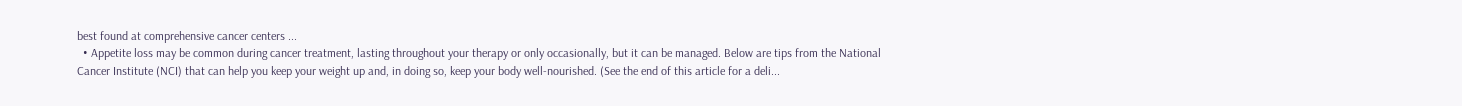best found at comprehensive cancer centers ...
  • Appetite loss may be common during cancer treatment, lasting throughout your therapy or only occasionally, but it can be managed. Below are tips from the National Cancer Institute (NCI) that can help you keep your weight up and, in doing so, keep your body well-nourished. (See the end of this article for a deli...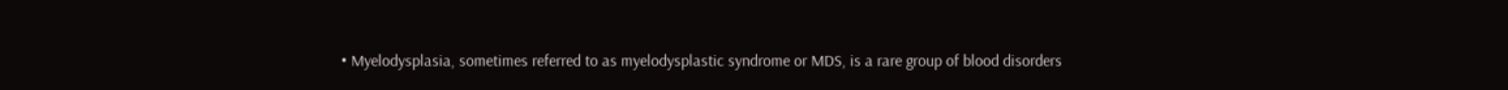• Myelodysplasia, sometimes referred to as myelodysplastic syndrome or MDS, is a rare group of blood disorders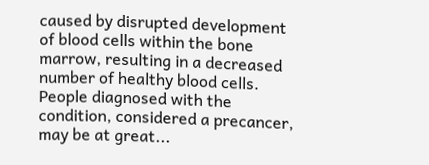caused by disrupted development of blood cells within the bone marrow, resulting in a decreased number of healthy blood cells. People diagnosed with the condition, considered a precancer, may be at great...